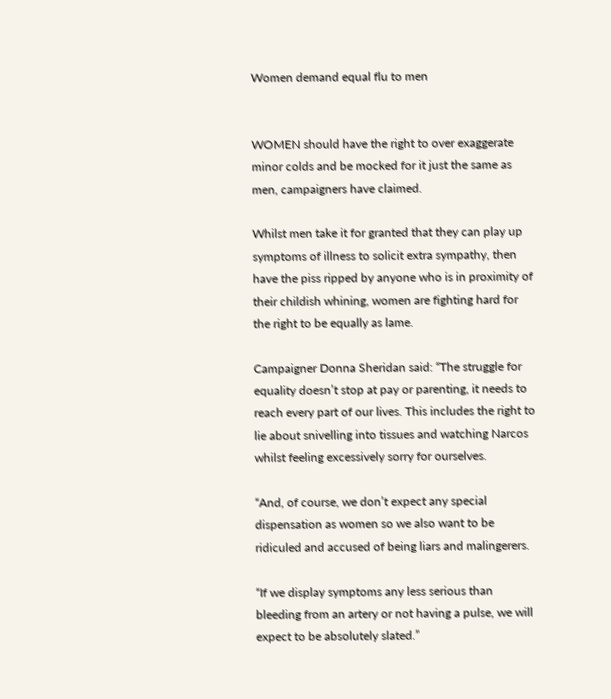Women demand equal flu to men


WOMEN should have the right to over exaggerate minor colds and be mocked for it just the same as men, campaigners have claimed.

Whilst men take it for granted that they can play up symptoms of illness to solicit extra sympathy, then have the piss ripped by anyone who is in proximity of their childish whining, women are fighting hard for the right to be equally as lame.

Campaigner Donna Sheridan said: “The struggle for equality doesn’t stop at pay or parenting, it needs to reach every part of our lives. This includes the right to lie about snivelling into tissues and watching Narcos whilst feeling excessively sorry for ourselves.

“And, of course, we don’t expect any special dispensation as women so we also want to be ridiculed and accused of being liars and malingerers.

“If we display symptoms any less serious than bleeding from an artery or not having a pulse, we will expect to be absolutely slated.”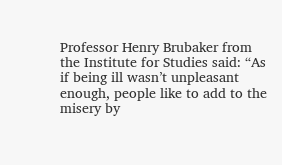Professor Henry Brubaker from the Institute for Studies said: “As if being ill wasn’t unpleasant enough, people like to add to the misery by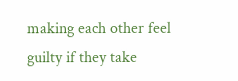making each other feel guilty if they take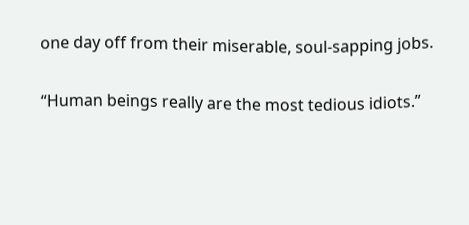one day off from their miserable, soul-sapping jobs.

“Human beings really are the most tedious idiots.”